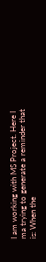I am working with MS Project. Here I ma trying to generate a reminder that is: When the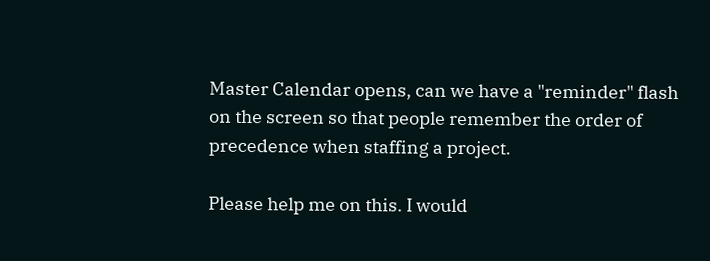Master Calendar opens, can we have a "reminder" flash on the screen so that people remember the order of precedence when staffing a project.

Please help me on this. I would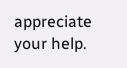appreciate your help.